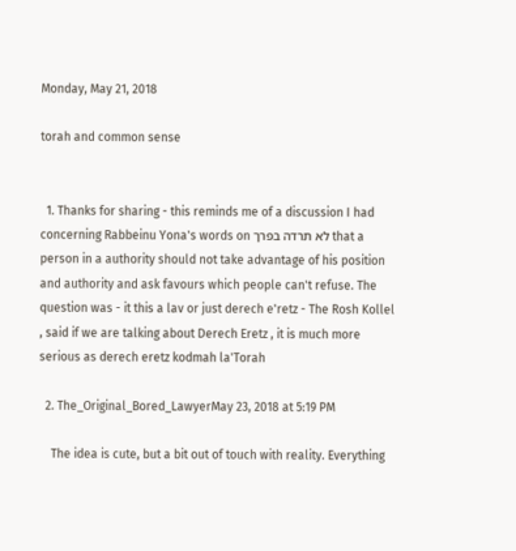Monday, May 21, 2018

torah and common sense


  1. Thanks for sharing - this reminds me of a discussion I had concerning Rabbeinu Yona's words on לא תרדה בפרך that a person in a authority should not take advantage of his position and authority and ask favours which people can't refuse. The question was - it this a lav or just derech e'retz - The Rosh Kollel , said if we are talking about Derech Eretz , it is much more serious as derech eretz kodmah la'Torah

  2. The_Original_Bored_LawyerMay 23, 2018 at 5:19 PM

    The idea is cute, but a bit out of touch with reality. Everything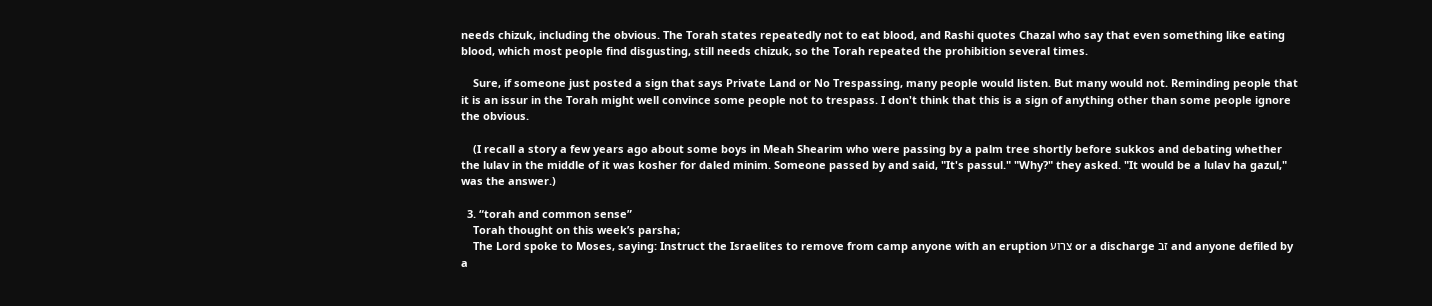needs chizuk, including the obvious. The Torah states repeatedly not to eat blood, and Rashi quotes Chazal who say that even something like eating blood, which most people find disgusting, still needs chizuk, so the Torah repeated the prohibition several times.

    Sure, if someone just posted a sign that says Private Land or No Trespassing, many people would listen. But many would not. Reminding people that it is an issur in the Torah might well convince some people not to trespass. I don't think that this is a sign of anything other than some people ignore the obvious.

    (I recall a story a few years ago about some boys in Meah Shearim who were passing by a palm tree shortly before sukkos and debating whether the lulav in the middle of it was kosher for daled minim. Someone passed by and said, "It's passul." "Why?" they asked. "It would be a lulav ha gazul," was the answer.)

  3. “torah and common sense”
    Torah thought on this week’s parsha;
    The Lord spoke to Moses, saying: Instruct the Israelites to remove from camp anyone with an eruption צרוע or a discharge זב and anyone defiled by a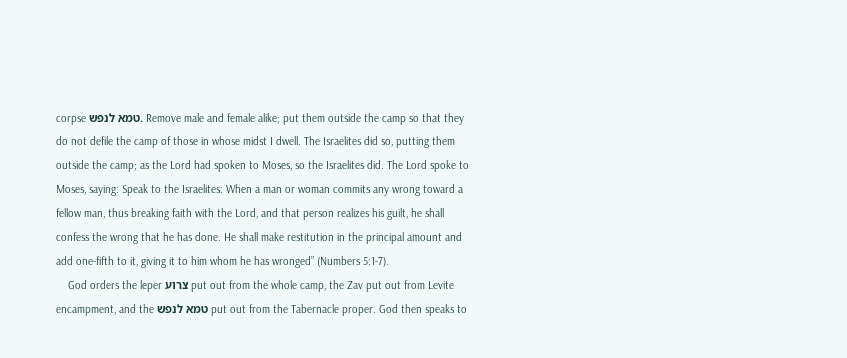corpse טמא לנפש. Remove male and female alike; put them outside the camp so that they do not defile the camp of those in whose midst I dwell. The Israelites did so, putting them outside the camp; as the Lord had spoken to Moses, so the Israelites did. The Lord spoke to Moses, saying: Speak to the Israelites: When a man or woman commits any wrong toward a fellow man, thus breaking faith with the Lord, and that person realizes his guilt, he shall confess the wrong that he has done. He shall make restitution in the principal amount and add one-fifth to it, giving it to him whom he has wronged” (Numbers 5:1-7).
    God orders the leper צרוע put out from the whole camp, the Zav put out from Levite encampment, and the טמא לנפש put out from the Tabernacle proper. God then speaks to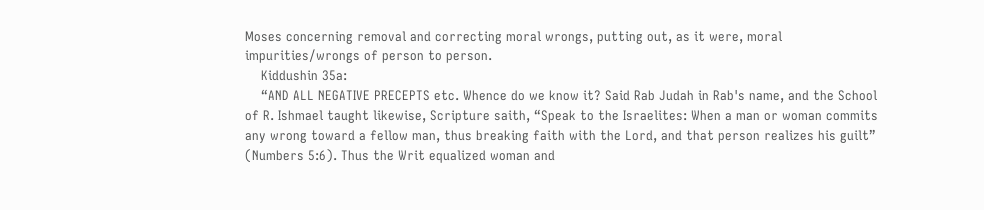Moses concerning removal and correcting moral wrongs, putting out, as it were, moral impurities/wrongs of person to person.
    Kiddushin 35a:
    “AND ALL NEGATIVE PRECEPTS etc. Whence do we know it? Said Rab Judah in Rab's name, and the School of R. Ishmael taught likewise, Scripture saith, “Speak to the Israelites: When a man or woman commits any wrong toward a fellow man, thus breaking faith with the Lord, and that person realizes his guilt” (Numbers 5:6). Thus the Writ equalized woman and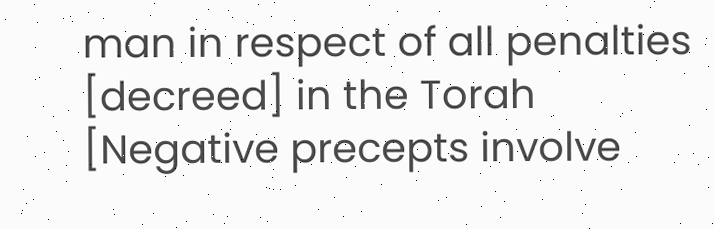man in respect of all penalties [decreed] in the Torah [Negative precepts involve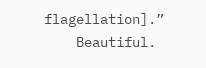flagellation].”
    Beautiful.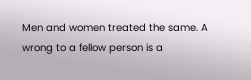Men and women treated the same. A wrong to a fellow person is a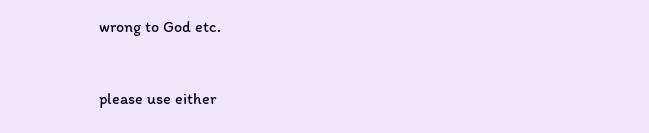wrong to God etc.


please use either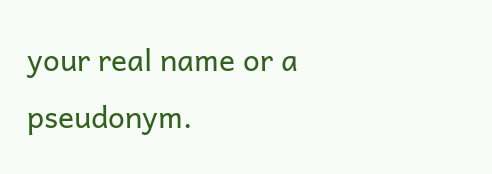your real name or a pseudonym.